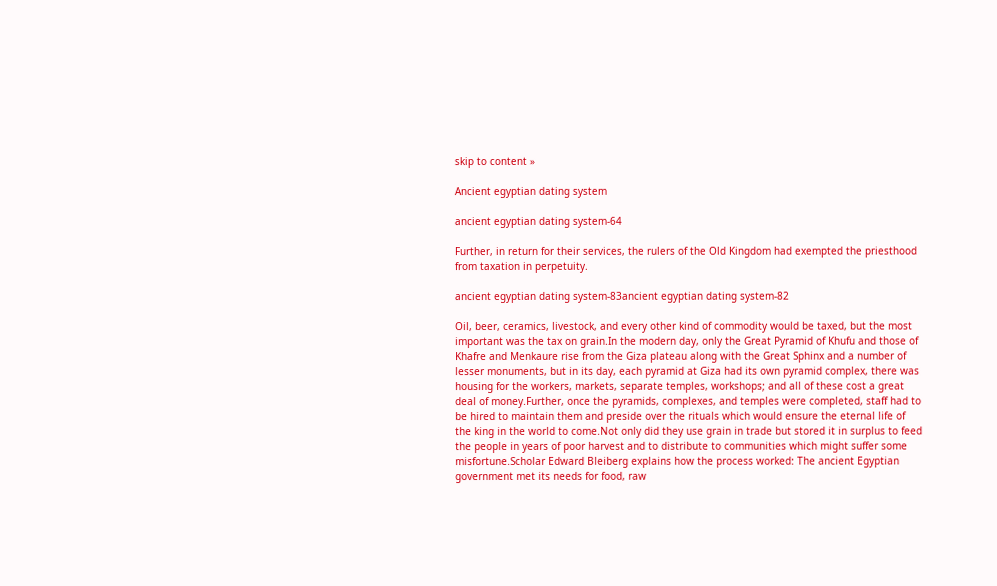skip to content »

Ancient egyptian dating system

ancient egyptian dating system-64

Further, in return for their services, the rulers of the Old Kingdom had exempted the priesthood from taxation in perpetuity.

ancient egyptian dating system-83ancient egyptian dating system-82

Oil, beer, ceramics, livestock, and every other kind of commodity would be taxed, but the most important was the tax on grain.In the modern day, only the Great Pyramid of Khufu and those of Khafre and Menkaure rise from the Giza plateau along with the Great Sphinx and a number of lesser monuments, but in its day, each pyramid at Giza had its own pyramid complex, there was housing for the workers, markets, separate temples, workshops; and all of these cost a great deal of money.Further, once the pyramids, complexes, and temples were completed, staff had to be hired to maintain them and preside over the rituals which would ensure the eternal life of the king in the world to come.Not only did they use grain in trade but stored it in surplus to feed the people in years of poor harvest and to distribute to communities which might suffer some misfortune.Scholar Edward Bleiberg explains how the process worked: The ancient Egyptian government met its needs for food, raw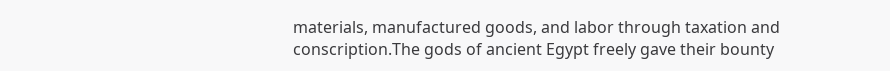materials, manufactured goods, and labor through taxation and conscription.The gods of ancient Egypt freely gave their bounty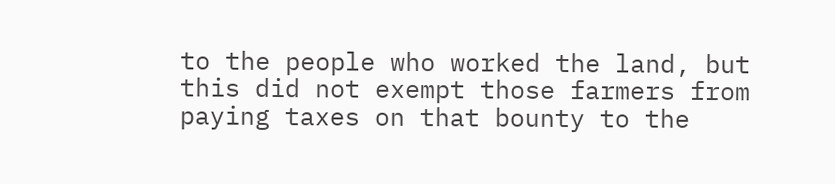to the people who worked the land, but this did not exempt those farmers from paying taxes on that bounty to the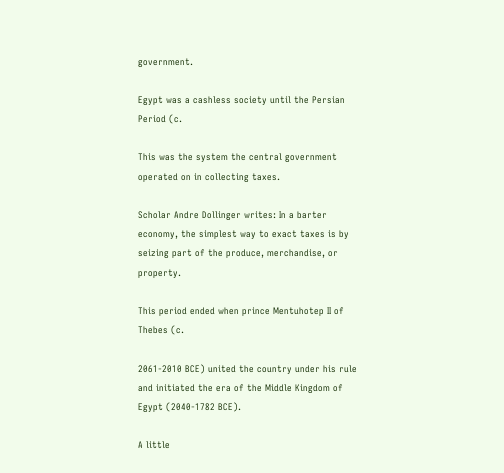government.

Egypt was a cashless society until the Persian Period (c.

This was the system the central government operated on in collecting taxes.

Scholar Andre Dollinger writes: In a barter economy, the simplest way to exact taxes is by seizing part of the produce, merchandise, or property.

This period ended when prince Mentuhotep II of Thebes (c.

2061-2010 BCE) united the country under his rule and initiated the era of the Middle Kingdom of Egypt (2040-1782 BCE).

A little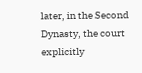later, in the Second Dynasty, the court explicitly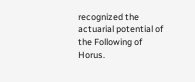recognized the actuarial potential of the Following of Horus.